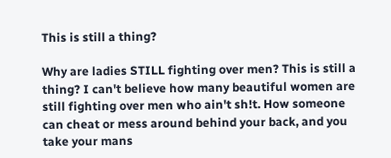This is still a thing?

Why are ladies STILL fighting over men? This is still a thing? I can't believe how many beautiful women are still fighting over men who ain't sh!t. How someone can cheat or mess around behind your back, and you take your mans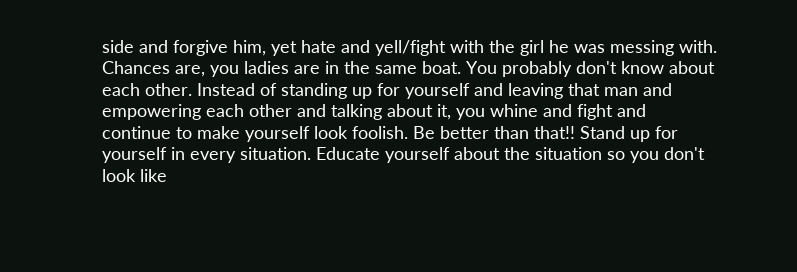side and forgive him, yet hate and yell/fight with the girl he was messing with. Chances are, you ladies are in the same boat. You probably don't know about each other. Instead of standing up for yourself and leaving that man and empowering each other and talking about it, you whine and fight and continue to make yourself look foolish. Be better than that!! Stand up for yourself in every situation. Educate yourself about the situation so you don't look like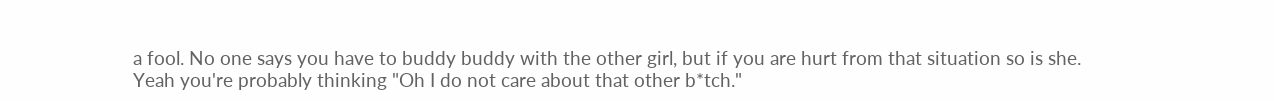a fool. No one says you have to buddy buddy with the other girl, but if you are hurt from that situation so is she. Yeah you're probably thinking "Oh I do not care about that other b*tch."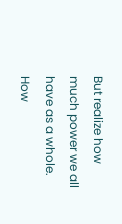But realize how much power we all have as a whole. How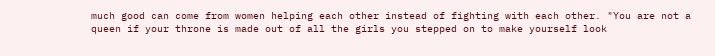much good can come from women helping each other instead of fighting with each other. "You are not a queen if your throne is made out of all the girls you stepped on to make yourself look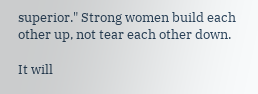superior." Strong women build each other up, not tear each other down.

It will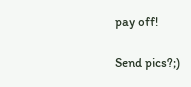pay off!

Send pics?;)